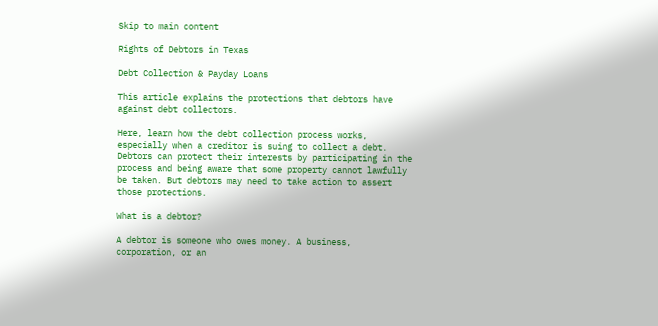Skip to main content

Rights of Debtors in Texas

Debt Collection & Payday Loans

This article explains the protections that debtors have against debt collectors.

Here, learn how the debt collection process works, especially when a creditor is suing to collect a debt. Debtors can protect their interests by participating in the process and being aware that some property cannot lawfully be taken. But debtors may need to take action to assert those protections.

What is a debtor?

A debtor is someone who owes money. A business, corporation, or an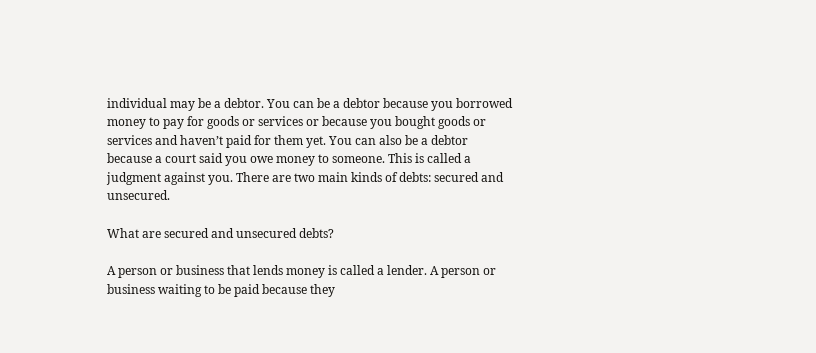individual may be a debtor. You can be a debtor because you borrowed money to pay for goods or services or because you bought goods or services and haven’t paid for them yet. You can also be a debtor because a court said you owe money to someone. This is called a judgment against you. There are two main kinds of debts: secured and unsecured.

What are secured and unsecured debts?

A person or business that lends money is called a lender. A person or business waiting to be paid because they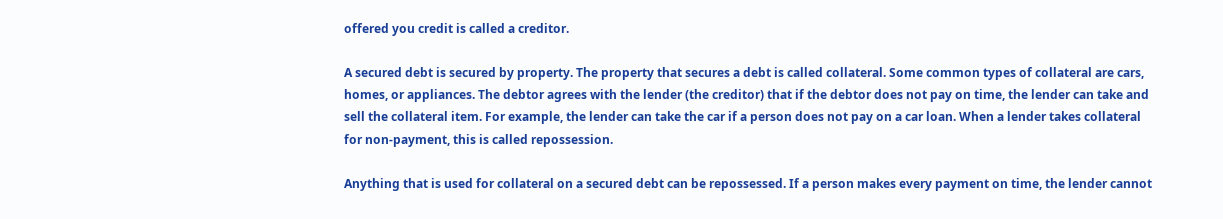offered you credit is called a creditor.

A secured debt is secured by property. The property that secures a debt is called collateral. Some common types of collateral are cars, homes, or appliances. The debtor agrees with the lender (the creditor) that if the debtor does not pay on time, the lender can take and sell the collateral item. For example, the lender can take the car if a person does not pay on a car loan. When a lender takes collateral for non-payment, this is called repossession.

Anything that is used for collateral on a secured debt can be repossessed. If a person makes every payment on time, the lender cannot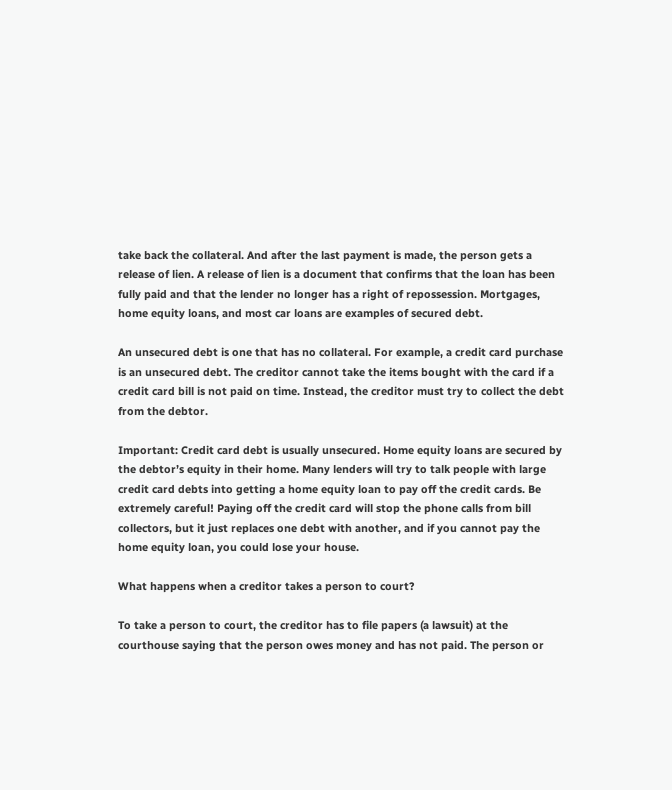take back the collateral. And after the last payment is made, the person gets a release of lien. A release of lien is a document that confirms that the loan has been fully paid and that the lender no longer has a right of repossession. Mortgages, home equity loans, and most car loans are examples of secured debt.

An unsecured debt is one that has no collateral. For example, a credit card purchase is an unsecured debt. The creditor cannot take the items bought with the card if a credit card bill is not paid on time. Instead, the creditor must try to collect the debt from the debtor.

Important: Credit card debt is usually unsecured. Home equity loans are secured by the debtor’s equity in their home. Many lenders will try to talk people with large credit card debts into getting a home equity loan to pay off the credit cards. Be extremely careful! Paying off the credit card will stop the phone calls from bill collectors, but it just replaces one debt with another, and if you cannot pay the home equity loan, you could lose your house.

What happens when a creditor takes a person to court?

To take a person to court, the creditor has to file papers (a lawsuit) at the courthouse saying that the person owes money and has not paid. The person or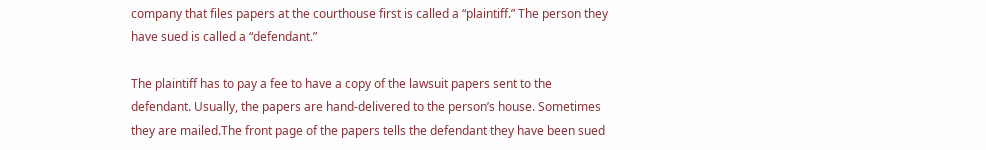company that files papers at the courthouse first is called a “plaintiff.” The person they have sued is called a “defendant.”

The plaintiff has to pay a fee to have a copy of the lawsuit papers sent to the defendant. Usually, the papers are hand-delivered to the person’s house. Sometimes they are mailed.The front page of the papers tells the defendant they have been sued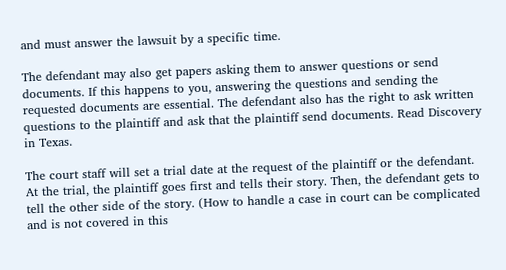and must answer the lawsuit by a specific time.

The defendant may also get papers asking them to answer questions or send documents. If this happens to you, answering the questions and sending the requested documents are essential. The defendant also has the right to ask written questions to the plaintiff and ask that the plaintiff send documents. Read Discovery in Texas.

The court staff will set a trial date at the request of the plaintiff or the defendant. At the trial, the plaintiff goes first and tells their story. Then, the defendant gets to tell the other side of the story. (How to handle a case in court can be complicated and is not covered in this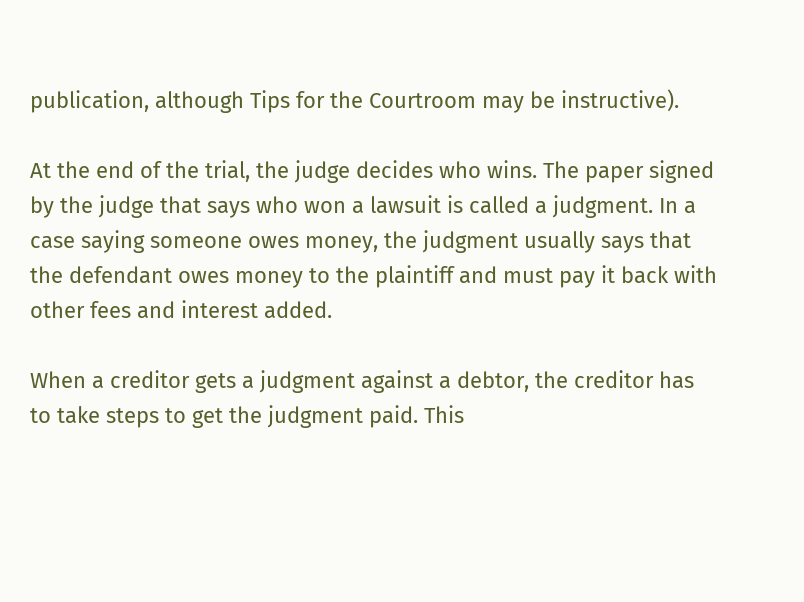publication, although Tips for the Courtroom may be instructive).

At the end of the trial, the judge decides who wins. The paper signed by the judge that says who won a lawsuit is called a judgment. In a case saying someone owes money, the judgment usually says that the defendant owes money to the plaintiff and must pay it back with other fees and interest added.

When a creditor gets a judgment against a debtor, the creditor has to take steps to get the judgment paid. This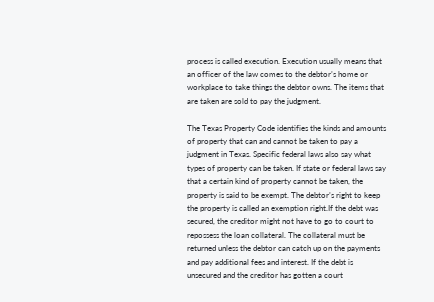process is called execution. Execution usually means that an officer of the law comes to the debtor’s home or workplace to take things the debtor owns. The items that are taken are sold to pay the judgment.

The Texas Property Code identifies the kinds and amounts of property that can and cannot be taken to pay a judgment in Texas. Specific federal laws also say what types of property can be taken. If state or federal laws say that a certain kind of property cannot be taken, the property is said to be exempt. The debtor’s right to keep the property is called an exemption right.If the debt was secured, the creditor might not have to go to court to repossess the loan collateral. The collateral must be returned unless the debtor can catch up on the payments and pay additional fees and interest. If the debt is unsecured and the creditor has gotten a court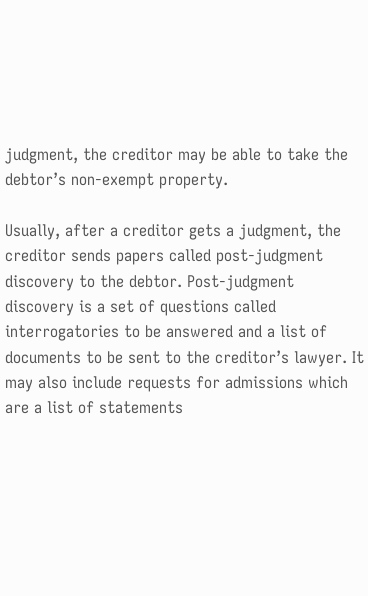judgment, the creditor may be able to take the debtor’s non-exempt property.

Usually, after a creditor gets a judgment, the creditor sends papers called post-judgment discovery to the debtor. Post-judgment discovery is a set of questions called interrogatories to be answered and a list of documents to be sent to the creditor’s lawyer. It may also include requests for admissions which are a list of statements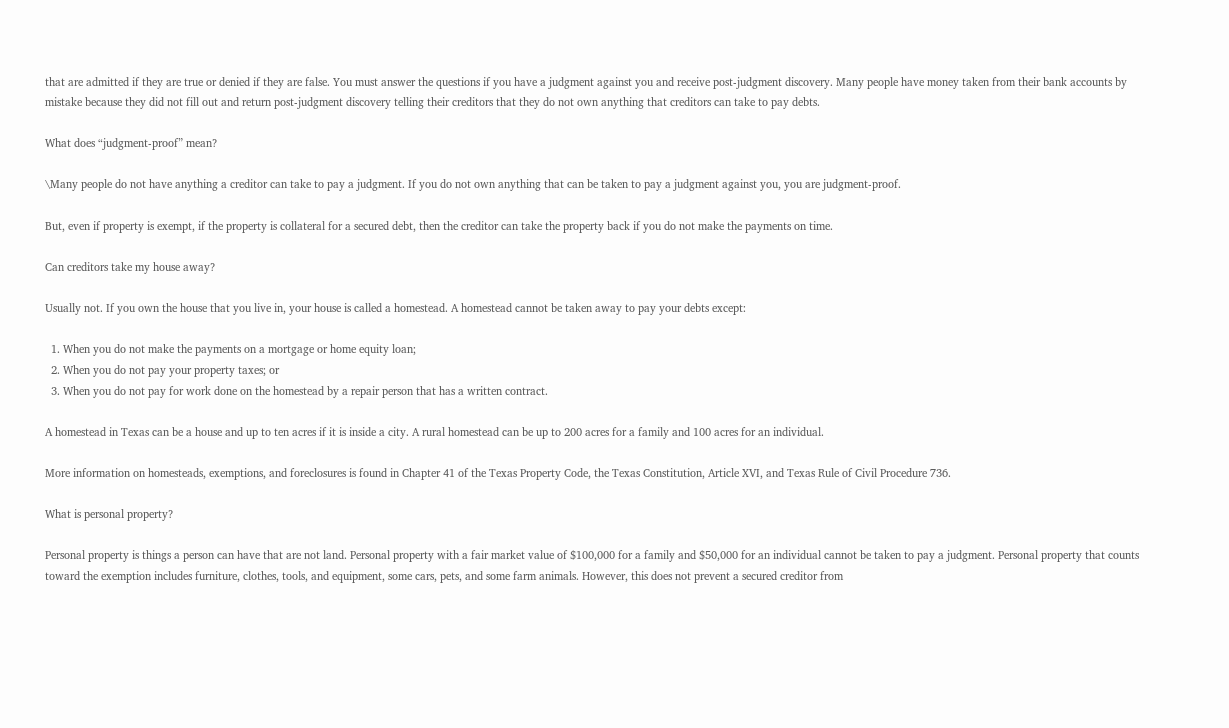that are admitted if they are true or denied if they are false. You must answer the questions if you have a judgment against you and receive post-judgment discovery. Many people have money taken from their bank accounts by mistake because they did not fill out and return post-judgment discovery telling their creditors that they do not own anything that creditors can take to pay debts.

What does “judgment-proof” mean?

\Many people do not have anything a creditor can take to pay a judgment. If you do not own anything that can be taken to pay a judgment against you, you are judgment-proof.

But, even if property is exempt, if the property is collateral for a secured debt, then the creditor can take the property back if you do not make the payments on time.

Can creditors take my house away?

Usually not. If you own the house that you live in, your house is called a homestead. A homestead cannot be taken away to pay your debts except:

  1. When you do not make the payments on a mortgage or home equity loan;
  2. When you do not pay your property taxes; or
  3. When you do not pay for work done on the homestead by a repair person that has a written contract.

A homestead in Texas can be a house and up to ten acres if it is inside a city. A rural homestead can be up to 200 acres for a family and 100 acres for an individual.

More information on homesteads, exemptions, and foreclosures is found in Chapter 41 of the Texas Property Code, the Texas Constitution, Article XVI, and Texas Rule of Civil Procedure 736.

What is personal property?

Personal property is things a person can have that are not land. Personal property with a fair market value of $100,000 for a family and $50,000 for an individual cannot be taken to pay a judgment. Personal property that counts toward the exemption includes furniture, clothes, tools, and equipment, some cars, pets, and some farm animals. However, this does not prevent a secured creditor from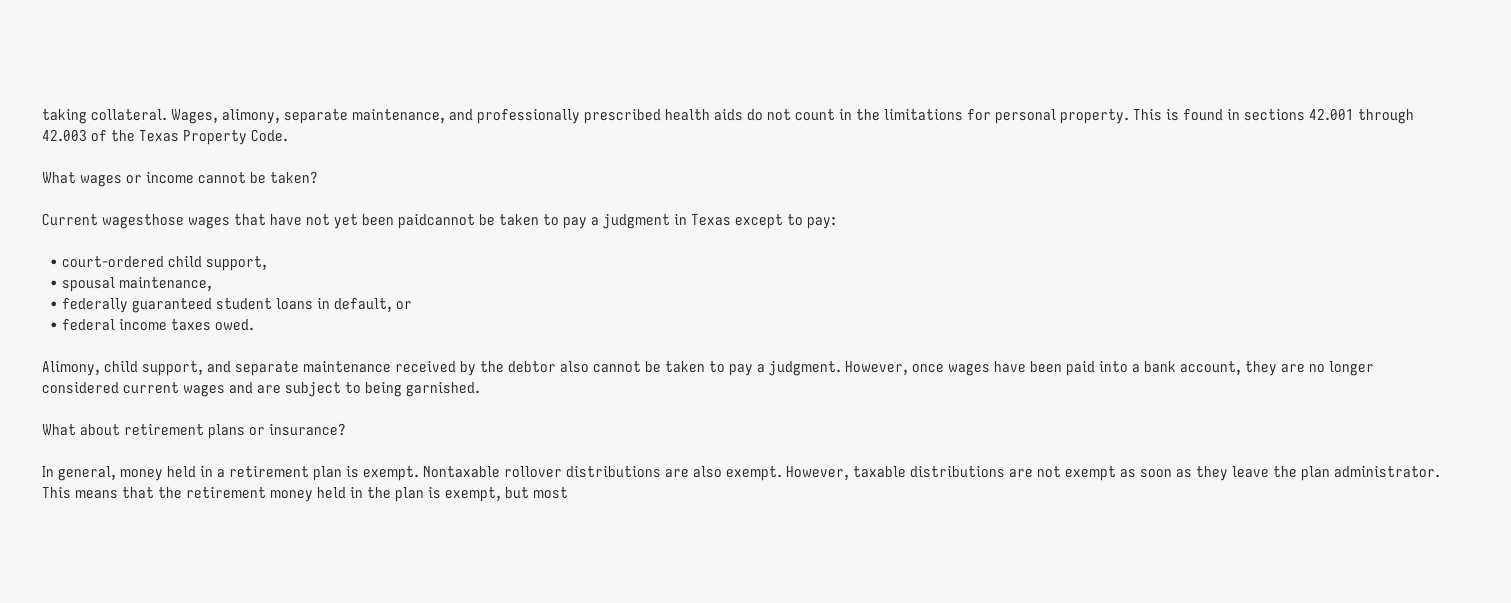taking collateral. Wages, alimony, separate maintenance, and professionally prescribed health aids do not count in the limitations for personal property. This is found in sections 42.001 through 42.003 of the Texas Property Code.

What wages or income cannot be taken?

Current wagesthose wages that have not yet been paidcannot be taken to pay a judgment in Texas except to pay:

  • court-ordered child support,
  • spousal maintenance,
  • federally guaranteed student loans in default, or
  • federal income taxes owed.

Alimony, child support, and separate maintenance received by the debtor also cannot be taken to pay a judgment. However, once wages have been paid into a bank account, they are no longer considered current wages and are subject to being garnished.

What about retirement plans or insurance?

In general, money held in a retirement plan is exempt. Nontaxable rollover distributions are also exempt. However, taxable distributions are not exempt as soon as they leave the plan administrator. This means that the retirement money held in the plan is exempt, but most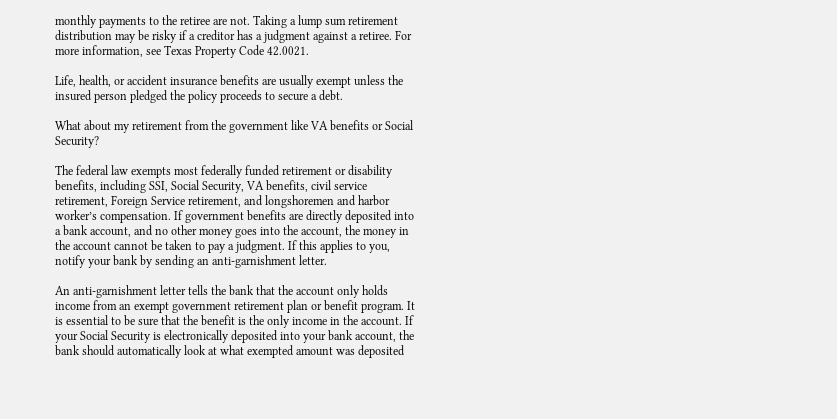monthly payments to the retiree are not. Taking a lump sum retirement distribution may be risky if a creditor has a judgment against a retiree. For more information, see Texas Property Code 42.0021.

Life, health, or accident insurance benefits are usually exempt unless the insured person pledged the policy proceeds to secure a debt.

What about my retirement from the government like VA benefits or Social Security?

The federal law exempts most federally funded retirement or disability benefits, including SSI, Social Security, VA benefits, civil service retirement, Foreign Service retirement, and longshoremen and harbor worker’s compensation. If government benefits are directly deposited into a bank account, and no other money goes into the account, the money in the account cannot be taken to pay a judgment. If this applies to you, notify your bank by sending an anti-garnishment letter.

An anti-garnishment letter tells the bank that the account only holds income from an exempt government retirement plan or benefit program. It is essential to be sure that the benefit is the only income in the account. If your Social Security is electronically deposited into your bank account, the bank should automatically look at what exempted amount was deposited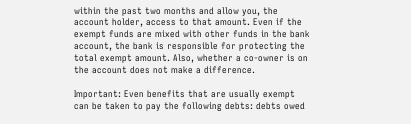within the past two months and allow you, the account holder, access to that amount. Even if the exempt funds are mixed with other funds in the bank account, the bank is responsible for protecting the total exempt amount. Also, whether a co-owner is on the account does not make a difference.

Important: Even benefits that are usually exempt can be taken to pay the following debts: debts owed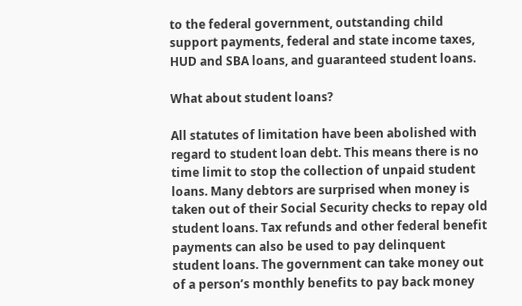to the federal government, outstanding child support payments, federal and state income taxes, HUD and SBA loans, and guaranteed student loans.

What about student loans?

All statutes of limitation have been abolished with regard to student loan debt. This means there is no time limit to stop the collection of unpaid student loans. Many debtors are surprised when money is taken out of their Social Security checks to repay old student loans. Tax refunds and other federal benefit payments can also be used to pay delinquent student loans. The government can take money out of a person’s monthly benefits to pay back money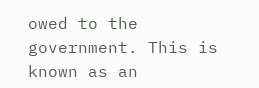owed to the government. This is known as an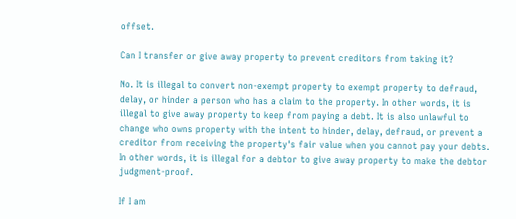offset.

Can I transfer or give away property to prevent creditors from taking it?

No. It is illegal to convert non-exempt property to exempt property to defraud, delay, or hinder a person who has a claim to the property. In other words, it is illegal to give away property to keep from paying a debt. It is also unlawful to change who owns property with the intent to hinder, delay, defraud, or prevent a creditor from receiving the property's fair value when you cannot pay your debts. In other words, it is illegal for a debtor to give away property to make the debtor judgment-proof.

If I am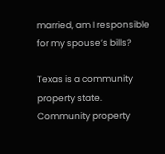married, am I responsible for my spouse’s bills?

Texas is a community property state. Community property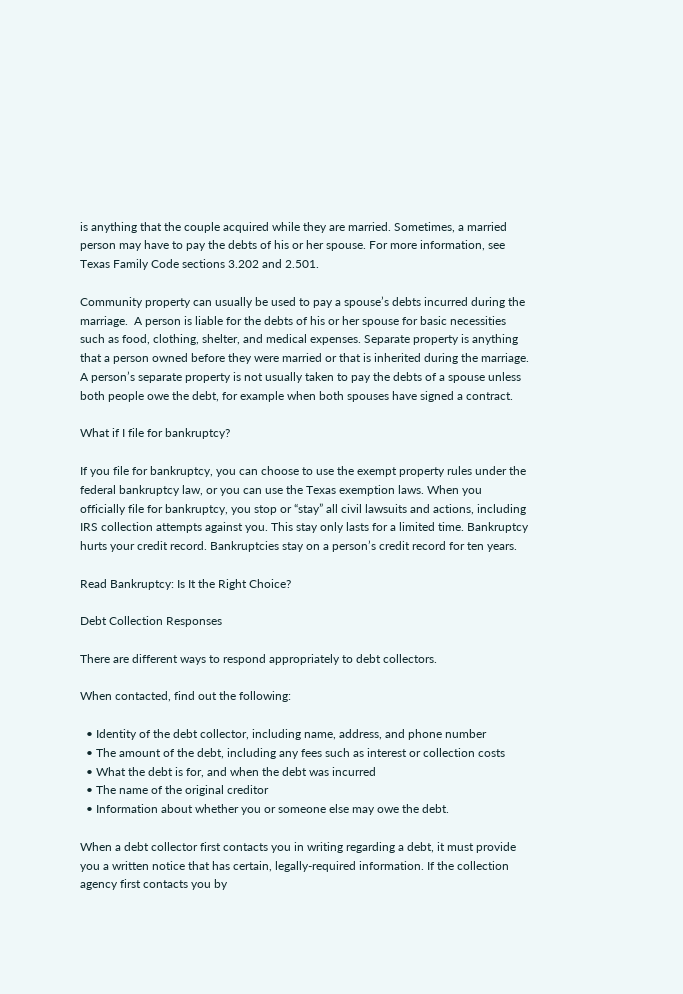is anything that the couple acquired while they are married. Sometimes, a married person may have to pay the debts of his or her spouse. For more information, see Texas Family Code sections 3.202 and 2.501.

Community property can usually be used to pay a spouse’s debts incurred during the marriage.  A person is liable for the debts of his or her spouse for basic necessities such as food, clothing, shelter, and medical expenses. Separate property is anything that a person owned before they were married or that is inherited during the marriage. A person’s separate property is not usually taken to pay the debts of a spouse unless both people owe the debt, for example when both spouses have signed a contract.

What if I file for bankruptcy?

If you file for bankruptcy, you can choose to use the exempt property rules under the federal bankruptcy law, or you can use the Texas exemption laws. When you officially file for bankruptcy, you stop or “stay” all civil lawsuits and actions, including IRS collection attempts against you. This stay only lasts for a limited time. Bankruptcy hurts your credit record. Bankruptcies stay on a person’s credit record for ten years.

Read Bankruptcy: Is It the Right Choice?

Debt Collection Responses

There are different ways to respond appropriately to debt collectors.

When contacted, find out the following:

  • Identity of the debt collector, including name, address, and phone number
  • The amount of the debt, including any fees such as interest or collection costs
  • What the debt is for, and when the debt was incurred
  • The name of the original creditor
  • Information about whether you or someone else may owe the debt.

When a debt collector first contacts you in writing regarding a debt, it must provide you a written notice that has certain, legally-required information. If the collection agency first contacts you by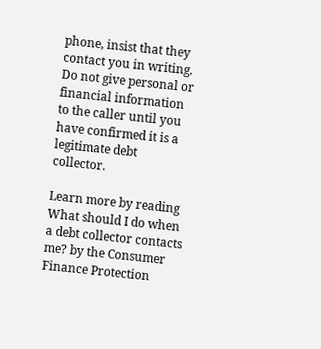phone, insist that they contact you in writing. Do not give personal or financial information to the caller until you have confirmed it is a legitimate debt collector.

Learn more by reading What should I do when a debt collector contacts me? by the Consumer Finance Protection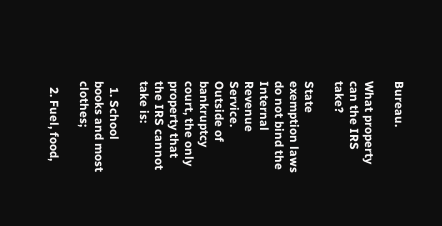Bureau.

What property can the IRS take?

State exemption laws do not bind the Internal Revenue Service. Outside of bankruptcy court, the only property that the IRS cannot take is:

  1. School books and most clothes;

  2. Fuel, food,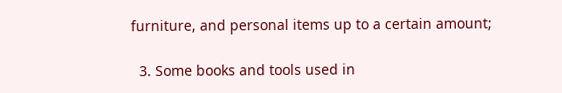furniture, and personal items up to a certain amount;

  3. Some books and tools used in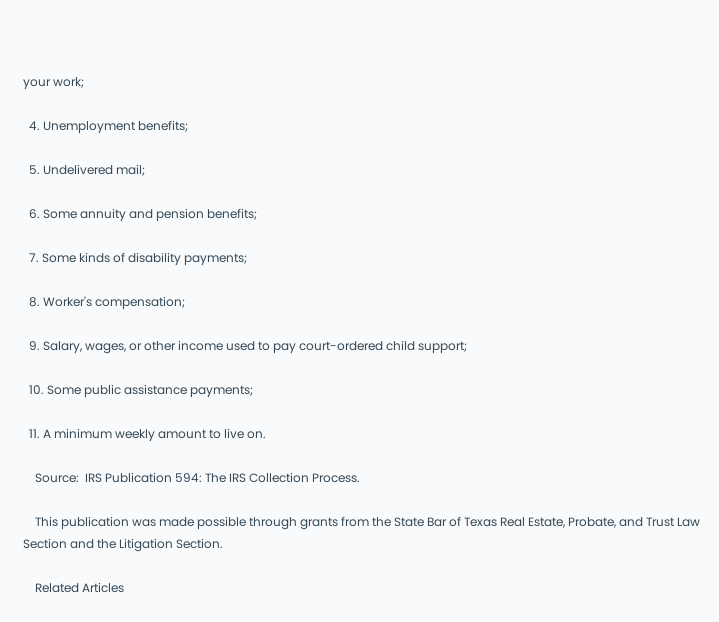your work;

  4. Unemployment benefits;

  5. Undelivered mail;

  6. Some annuity and pension benefits;

  7. Some kinds of disability payments;

  8. Worker's compensation;

  9. Salary, wages, or other income used to pay court-ordered child support;

  10. Some public assistance payments;

  11. A minimum weekly amount to live on.

    Source:  IRS Publication 594: The IRS Collection Process.

    This publication was made possible through grants from the State Bar of Texas Real Estate, Probate, and Trust Law Section and the Litigation Section.

    Related Articles